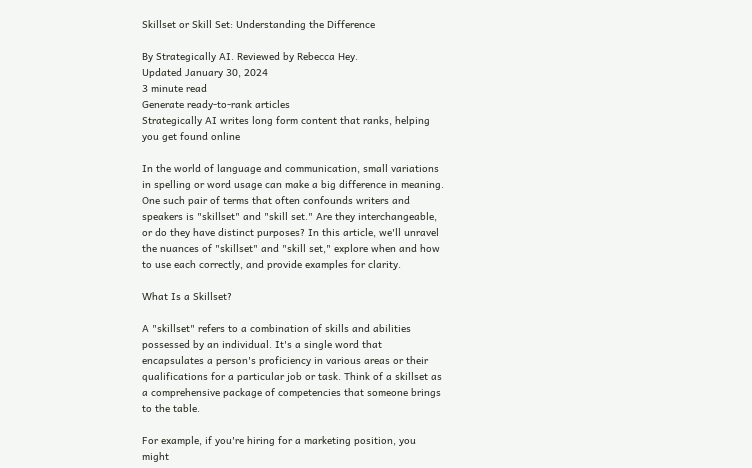Skillset or Skill Set: Understanding the Difference

By Strategically AI. Reviewed by Rebecca Hey.
Updated January 30, 2024
3 minute read
Generate ready-to-rank articles
Strategically AI writes long form content that ranks, helping you get found online

In the world of language and communication, small variations in spelling or word usage can make a big difference in meaning. One such pair of terms that often confounds writers and speakers is "skillset" and "skill set." Are they interchangeable, or do they have distinct purposes? In this article, we'll unravel the nuances of "skillset" and "skill set," explore when and how to use each correctly, and provide examples for clarity.

What Is a Skillset?

A "skillset" refers to a combination of skills and abilities possessed by an individual. It's a single word that encapsulates a person's proficiency in various areas or their qualifications for a particular job or task. Think of a skillset as a comprehensive package of competencies that someone brings to the table.

For example, if you're hiring for a marketing position, you might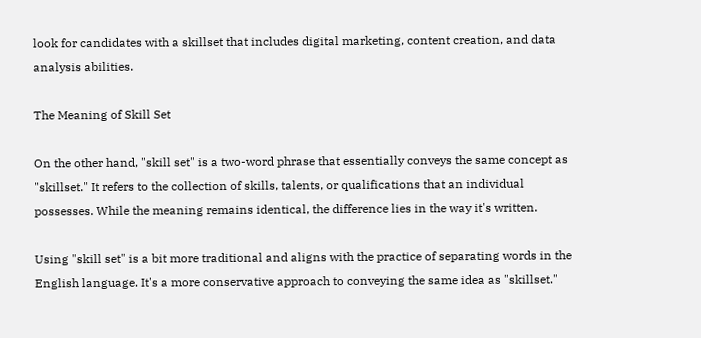look for candidates with a skillset that includes digital marketing, content creation, and data analysis abilities.

The Meaning of Skill Set

On the other hand, "skill set" is a two-word phrase that essentially conveys the same concept as "skillset." It refers to the collection of skills, talents, or qualifications that an individual possesses. While the meaning remains identical, the difference lies in the way it's written.

Using "skill set" is a bit more traditional and aligns with the practice of separating words in the English language. It's a more conservative approach to conveying the same idea as "skillset."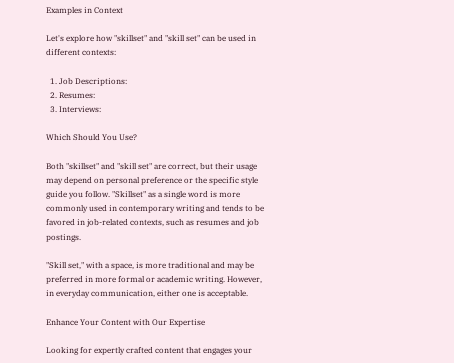Examples in Context

Let's explore how "skillset" and "skill set" can be used in different contexts:

  1. Job Descriptions:
  2. Resumes:
  3. Interviews:

Which Should You Use?

Both "skillset" and "skill set" are correct, but their usage may depend on personal preference or the specific style guide you follow. "Skillset" as a single word is more commonly used in contemporary writing and tends to be favored in job-related contexts, such as resumes and job postings.

"Skill set," with a space, is more traditional and may be preferred in more formal or academic writing. However, in everyday communication, either one is acceptable.

Enhance Your Content with Our Expertise

Looking for expertly crafted content that engages your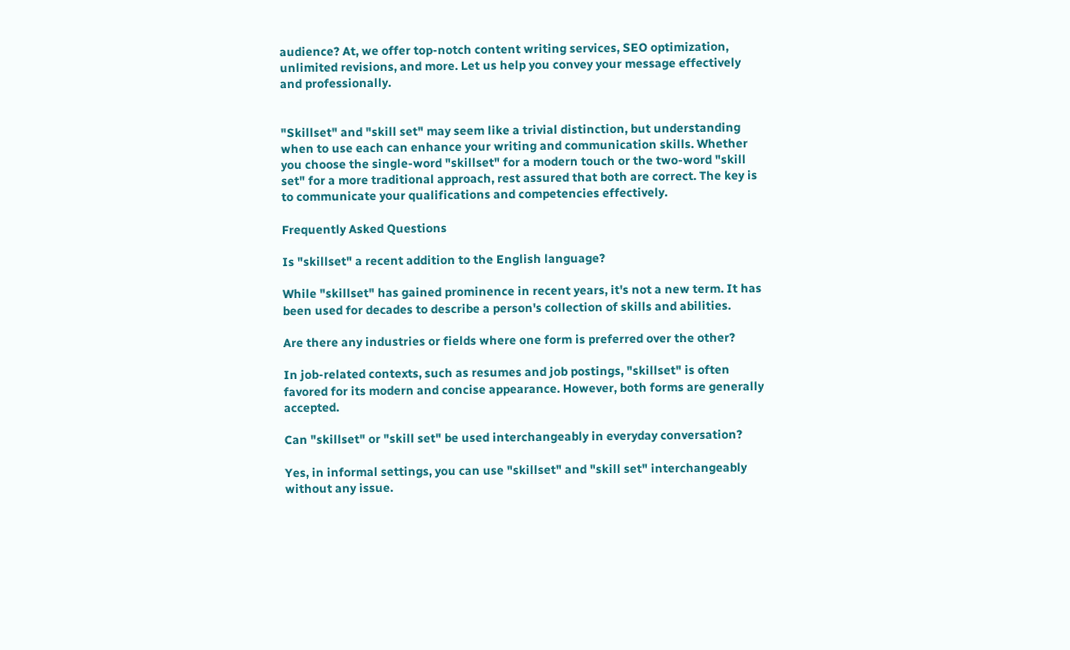audience? At, we offer top-notch content writing services, SEO optimization, unlimited revisions, and more. Let us help you convey your message effectively and professionally.


"Skillset" and "skill set" may seem like a trivial distinction, but understanding when to use each can enhance your writing and communication skills. Whether you choose the single-word "skillset" for a modern touch or the two-word "skill set" for a more traditional approach, rest assured that both are correct. The key is to communicate your qualifications and competencies effectively.

Frequently Asked Questions

Is "skillset" a recent addition to the English language?

While "skillset" has gained prominence in recent years, it's not a new term. It has been used for decades to describe a person's collection of skills and abilities.

Are there any industries or fields where one form is preferred over the other?

In job-related contexts, such as resumes and job postings, "skillset" is often favored for its modern and concise appearance. However, both forms are generally accepted.

Can "skillset" or "skill set" be used interchangeably in everyday conversation?

Yes, in informal settings, you can use "skillset" and "skill set" interchangeably without any issue.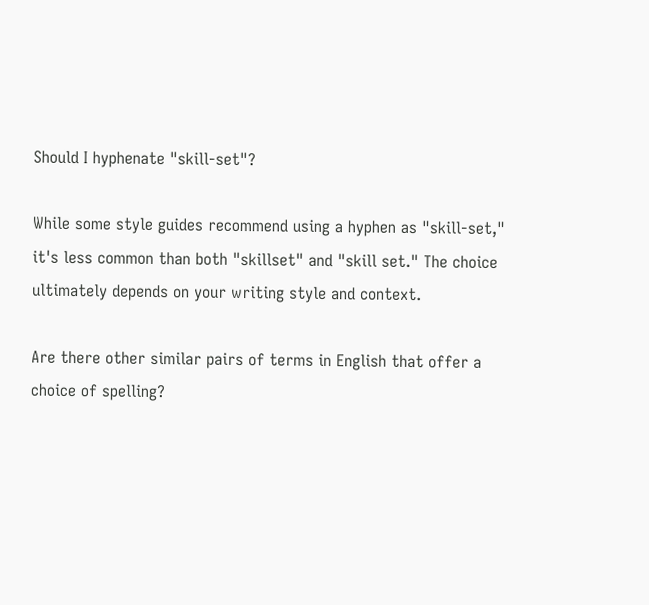Should I hyphenate "skill-set"?

While some style guides recommend using a hyphen as "skill-set," it's less common than both "skillset" and "skill set." The choice ultimately depends on your writing style and context.

Are there other similar pairs of terms in English that offer a choice of spelling?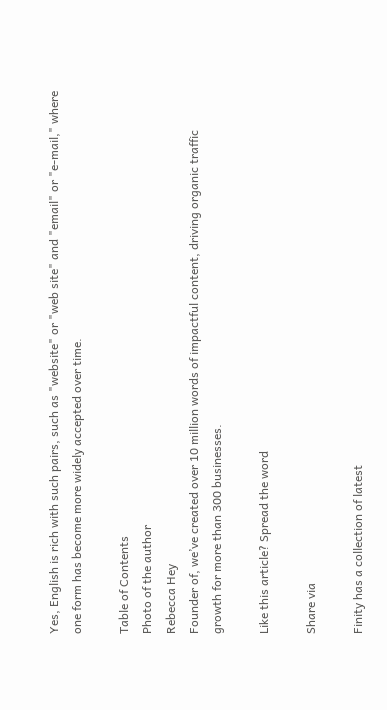Yes, English is rich with such pairs, such as "website" or "web site" and "email" or "e-mail," where one form has become more widely accepted over time.

Table of Contents
Photo of the author
Rebecca Hey
Founder of, we’ve created over 10 million words of impactful content, driving organic traffic growth for more than 300 businesses.

Like this article? Spread the word

Share via

Finity has a collection of latest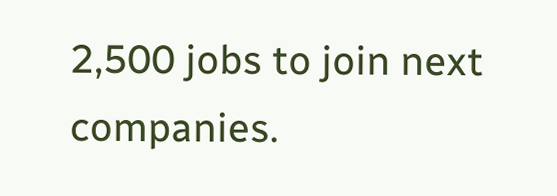2,500 jobs to join next companies.